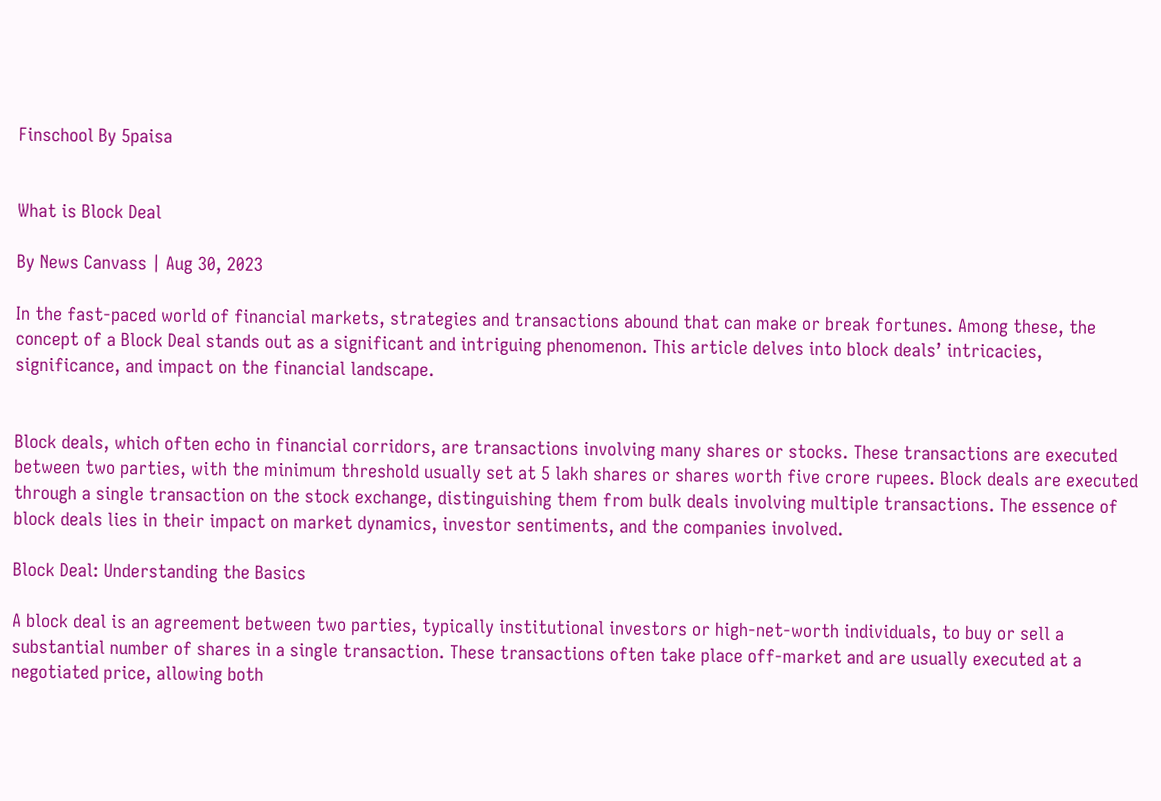Finschool By 5paisa


What is Block Deal

By News Canvass | Aug 30, 2023

In the fast-paced world of financial markets, strategies and transactions abound that can make or break fortunes. Among these, the concept of a Block Deal stands out as a significant and intriguing phenomenon. This article delves into block deals’ intricacies, significance, and impact on the financial landscape.


Block deals, which often echo in financial corridors, are transactions involving many shares or stocks. These transactions are executed between two parties, with the minimum threshold usually set at 5 lakh shares or shares worth five crore rupees. Block deals are executed through a single transaction on the stock exchange, distinguishing them from bulk deals involving multiple transactions. The essence of block deals lies in their impact on market dynamics, investor sentiments, and the companies involved.

Block Deal: Understanding the Basics

A block deal is an agreement between two parties, typically institutional investors or high-net-worth individuals, to buy or sell a substantial number of shares in a single transaction. These transactions often take place off-market and are usually executed at a negotiated price, allowing both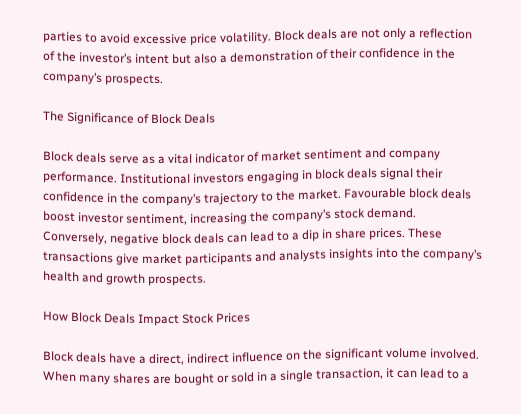parties to avoid excessive price volatility. Block deals are not only a reflection of the investor’s intent but also a demonstration of their confidence in the company’s prospects.

The Significance of Block Deals

Block deals serve as a vital indicator of market sentiment and company performance. Institutional investors engaging in block deals signal their confidence in the company’s trajectory to the market. Favourable block deals boost investor sentiment, increasing the company’s stock demand. Conversely, negative block deals can lead to a dip in share prices. These transactions give market participants and analysts insights into the company’s health and growth prospects.

How Block Deals Impact Stock Prices

Block deals have a direct, indirect influence on the significant volume involved. When many shares are bought or sold in a single transaction, it can lead to a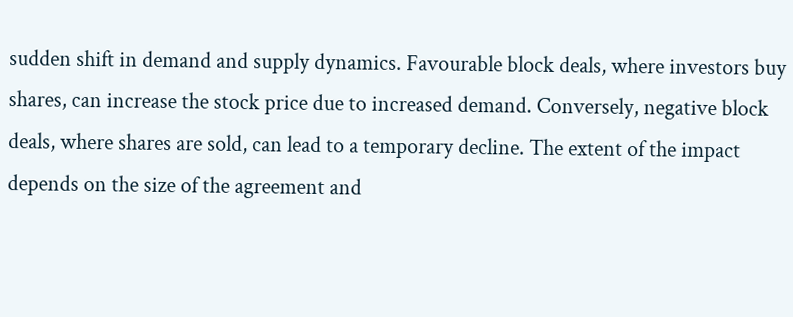sudden shift in demand and supply dynamics. Favourable block deals, where investors buy shares, can increase the stock price due to increased demand. Conversely, negative block deals, where shares are sold, can lead to a temporary decline. The extent of the impact depends on the size of the agreement and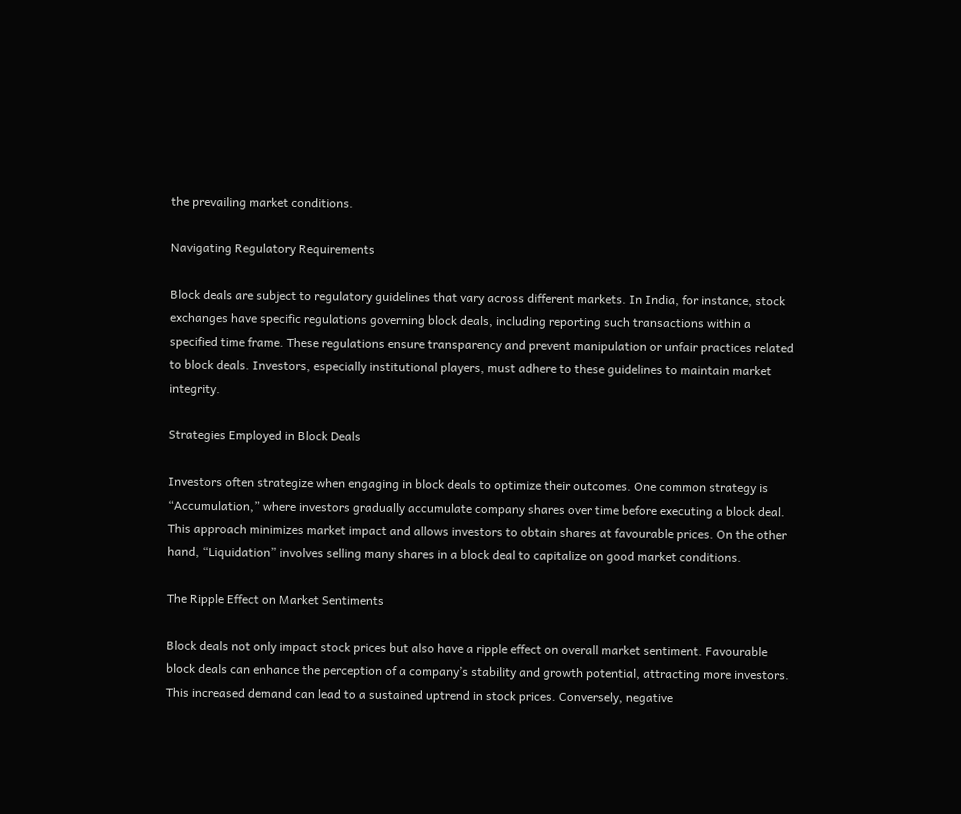the prevailing market conditions.

Navigating Regulatory Requirements

Block deals are subject to regulatory guidelines that vary across different markets. In India, for instance, stock exchanges have specific regulations governing block deals, including reporting such transactions within a specified time frame. These regulations ensure transparency and prevent manipulation or unfair practices related to block deals. Investors, especially institutional players, must adhere to these guidelines to maintain market integrity.

Strategies Employed in Block Deals

Investors often strategize when engaging in block deals to optimize their outcomes. One common strategy is “Accumulation,” where investors gradually accumulate company shares over time before executing a block deal. This approach minimizes market impact and allows investors to obtain shares at favourable prices. On the other hand, “Liquidation” involves selling many shares in a block deal to capitalize on good market conditions.

The Ripple Effect on Market Sentiments

Block deals not only impact stock prices but also have a ripple effect on overall market sentiment. Favourable block deals can enhance the perception of a company’s stability and growth potential, attracting more investors. This increased demand can lead to a sustained uptrend in stock prices. Conversely, negative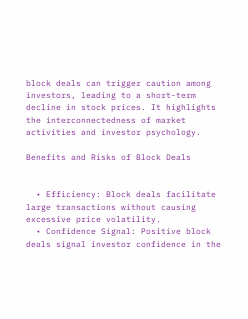block deals can trigger caution among investors, leading to a short-term decline in stock prices. It highlights the interconnectedness of market activities and investor psychology.

Benefits and Risks of Block Deals


  • Efficiency: Block deals facilitate large transactions without causing excessive price volatility.
  • Confidence Signal: Positive block deals signal investor confidence in the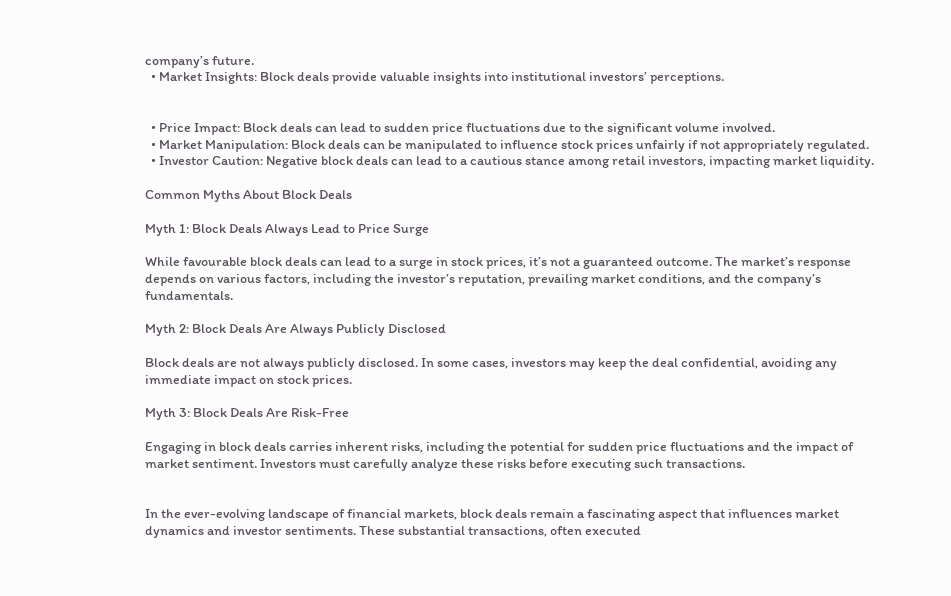company’s future.
  • Market Insights: Block deals provide valuable insights into institutional investors’ perceptions.


  • Price Impact: Block deals can lead to sudden price fluctuations due to the significant volume involved.
  • Market Manipulation: Block deals can be manipulated to influence stock prices unfairly if not appropriately regulated.
  • Investor Caution: Negative block deals can lead to a cautious stance among retail investors, impacting market liquidity.

Common Myths About Block Deals

Myth 1: Block Deals Always Lead to Price Surge

While favourable block deals can lead to a surge in stock prices, it’s not a guaranteed outcome. The market’s response depends on various factors, including the investor’s reputation, prevailing market conditions, and the company’s fundamentals.

Myth 2: Block Deals Are Always Publicly Disclosed

Block deals are not always publicly disclosed. In some cases, investors may keep the deal confidential, avoiding any immediate impact on stock prices.

Myth 3: Block Deals Are Risk-Free

Engaging in block deals carries inherent risks, including the potential for sudden price fluctuations and the impact of market sentiment. Investors must carefully analyze these risks before executing such transactions.


In the ever-evolving landscape of financial markets, block deals remain a fascinating aspect that influences market dynamics and investor sentiments. These substantial transactions, often executed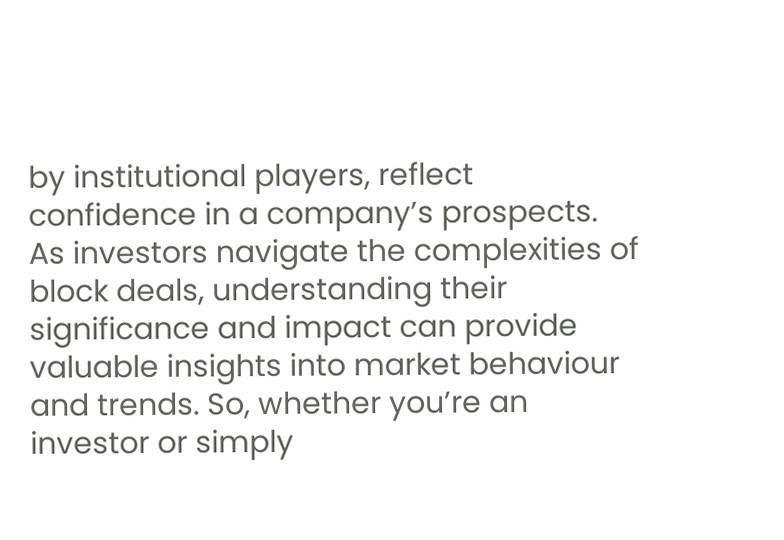by institutional players, reflect confidence in a company’s prospects. As investors navigate the complexities of block deals, understanding their significance and impact can provide valuable insights into market behaviour and trends. So, whether you’re an investor or simply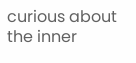curious about the inner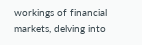workings of financial markets, delving into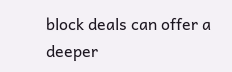block deals can offer a deeper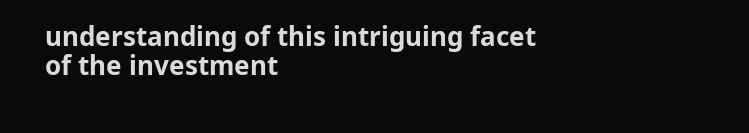understanding of this intriguing facet of the investment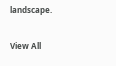landscape.

View All